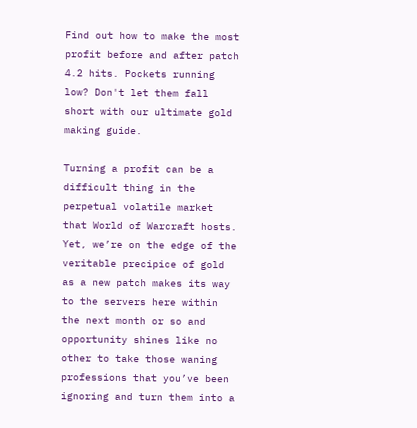Find out how to make the most profit before and after patch 4.2 hits. Pockets running low? Don't let them fall short with our ultimate gold making guide.

Turning a profit can be a difficult thing in the perpetual volatile market that World of Warcraft hosts. Yet, we’re on the edge of the veritable precipice of gold as a new patch makes its way to the servers here within the next month or so and opportunity shines like no other to take those waning professions that you’ve been ignoring and turn them into a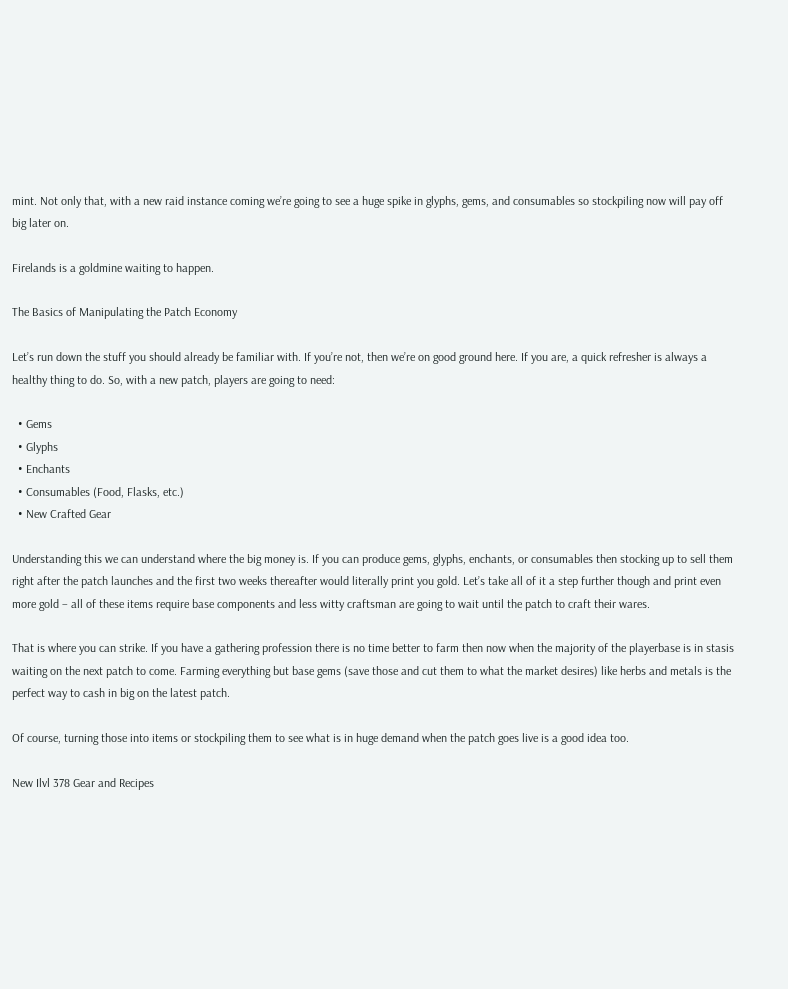mint. Not only that, with a new raid instance coming we’re going to see a huge spike in glyphs, gems, and consumables so stockpiling now will pay off big later on.

Firelands is a goldmine waiting to happen.

The Basics of Manipulating the Patch Economy

Let’s run down the stuff you should already be familiar with. If you’re not, then we’re on good ground here. If you are, a quick refresher is always a healthy thing to do. So, with a new patch, players are going to need:

  • Gems
  • Glyphs
  • Enchants
  • Consumables (Food, Flasks, etc.)
  • New Crafted Gear

Understanding this we can understand where the big money is. If you can produce gems, glyphs, enchants, or consumables then stocking up to sell them right after the patch launches and the first two weeks thereafter would literally print you gold. Let’s take all of it a step further though and print even more gold – all of these items require base components and less witty craftsman are going to wait until the patch to craft their wares.

That is where you can strike. If you have a gathering profession there is no time better to farm then now when the majority of the playerbase is in stasis waiting on the next patch to come. Farming everything but base gems (save those and cut them to what the market desires) like herbs and metals is the perfect way to cash in big on the latest patch.

Of course, turning those into items or stockpiling them to see what is in huge demand when the patch goes live is a good idea too.

New Ilvl 378 Gear and Recipes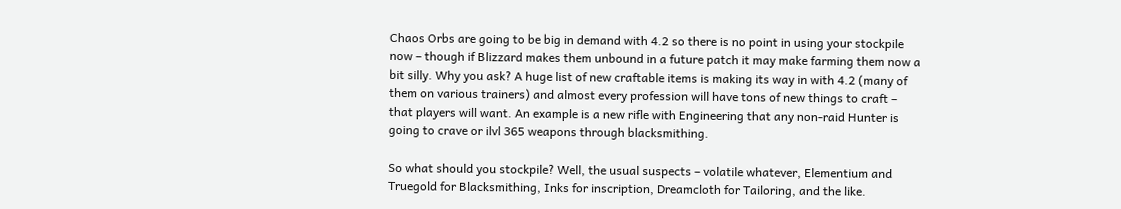Chaos Orbs are going to be big in demand with 4.2 so there is no point in using your stockpile now – though if Blizzard makes them unbound in a future patch it may make farming them now a bit silly. Why you ask? A huge list of new craftable items is making its way in with 4.2 (many of them on various trainers) and almost every profession will have tons of new things to craft – that players will want. An example is a new rifle with Engineering that any non-raid Hunter is going to crave or ilvl 365 weapons through blacksmithing.

So what should you stockpile? Well, the usual suspects – volatile whatever, Elementium and Truegold for Blacksmithing, Inks for inscription, Dreamcloth for Tailoring, and the like.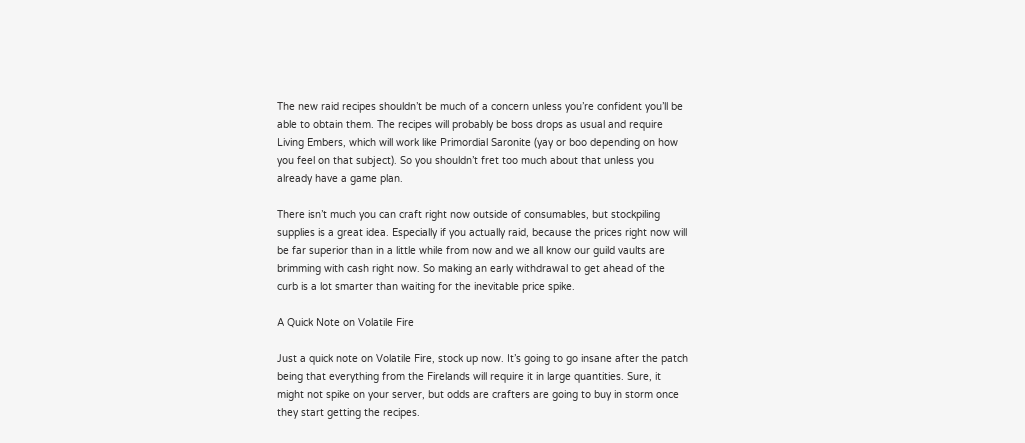The new raid recipes shouldn’t be much of a concern unless you’re confident you’ll be able to obtain them. The recipes will probably be boss drops as usual and require Living Embers, which will work like Primordial Saronite (yay or boo depending on how you feel on that subject). So you shouldn’t fret too much about that unless you already have a game plan.

There isn’t much you can craft right now outside of consumables, but stockpiling supplies is a great idea. Especially if you actually raid, because the prices right now will be far superior than in a little while from now and we all know our guild vaults are brimming with cash right now. So making an early withdrawal to get ahead of the curb is a lot smarter than waiting for the inevitable price spike.

A Quick Note on Volatile Fire

Just a quick note on Volatile Fire, stock up now. It’s going to go insane after the patch being that everything from the Firelands will require it in large quantities. Sure, it might not spike on your server, but odds are crafters are going to buy in storm once they start getting the recipes.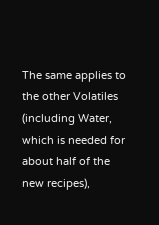The same applies to the other Volatiles (including Water, which is needed for about half of the new recipes),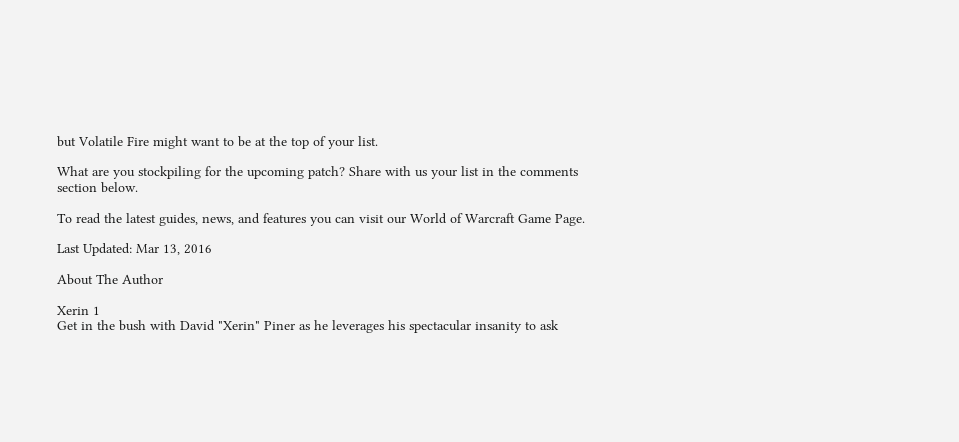but Volatile Fire might want to be at the top of your list.

What are you stockpiling for the upcoming patch? Share with us your list in the comments section below.

To read the latest guides, news, and features you can visit our World of Warcraft Game Page.

Last Updated: Mar 13, 2016

About The Author

Xerin 1
Get in the bush with David "Xerin" Piner as he leverages his spectacular insanity to ask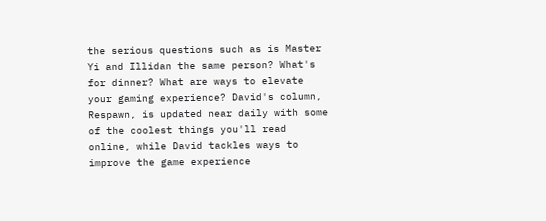the serious questions such as is Master Yi and Illidan the same person? What's for dinner? What are ways to elevate your gaming experience? David's column, Respawn, is updated near daily with some of the coolest things you'll read online, while David tackles ways to improve the game experience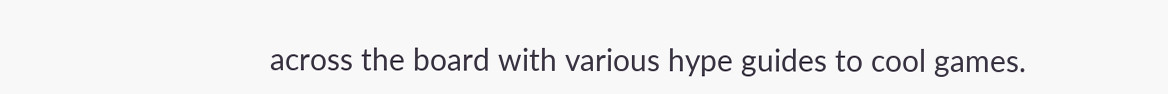across the board with various hype guides to cool games.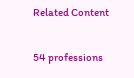Related Content

54 professions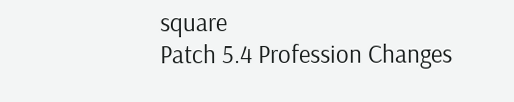square
Patch 5.4 Profession Changes